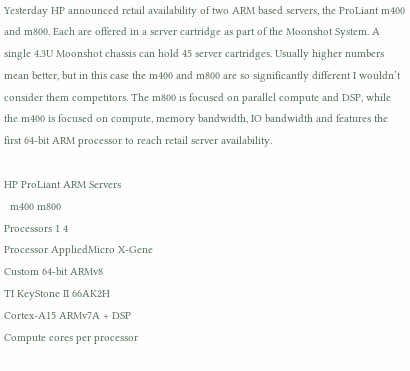Yesterday HP announced retail availability of two ARM based servers, the ProLiant m400 and m800. Each are offered in a server cartridge as part of the Moonshot System. A single 4.3U Moonshot chassis can hold 45 server cartridges. Usually higher numbers mean better, but in this case the m400 and m800 are so significantly different I wouldn’t consider them competitors. The m800 is focused on parallel compute and DSP, while the m400 is focused on compute, memory bandwidth, IO bandwidth and features the first 64-bit ARM processor to reach retail server availability.

HP ProLiant ARM Servers
  m400 m800
Processors 1 4
Processor AppliedMicro X-Gene
Custom 64-bit ARMv8
TI KeyStone II 66AK2H
Cortex-A15 ARMv7A + DSP
Compute cores per processor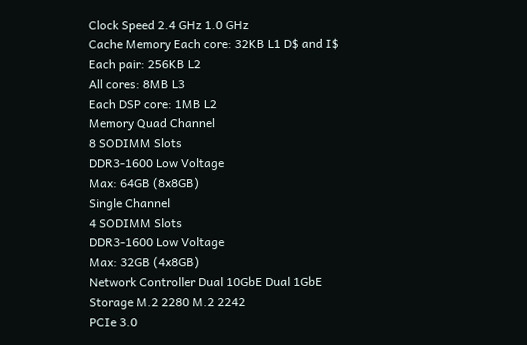Clock Speed 2.4 GHz 1.0 GHz
Cache Memory Each core: 32KB L1 D$ and I$
Each pair: 256KB L2
All cores: 8MB L3
Each DSP core: 1MB L2
Memory Quad Channel
8 SODIMM Slots
DDR3-1600 Low Voltage
Max: 64GB (8x8GB)
Single Channel
4 SODIMM Slots
DDR3-1600 Low Voltage
Max: 32GB (4x8GB)
Network Controller Dual 10GbE Dual 1GbE
Storage M.2 2280 M.2 2242
PCIe 3.0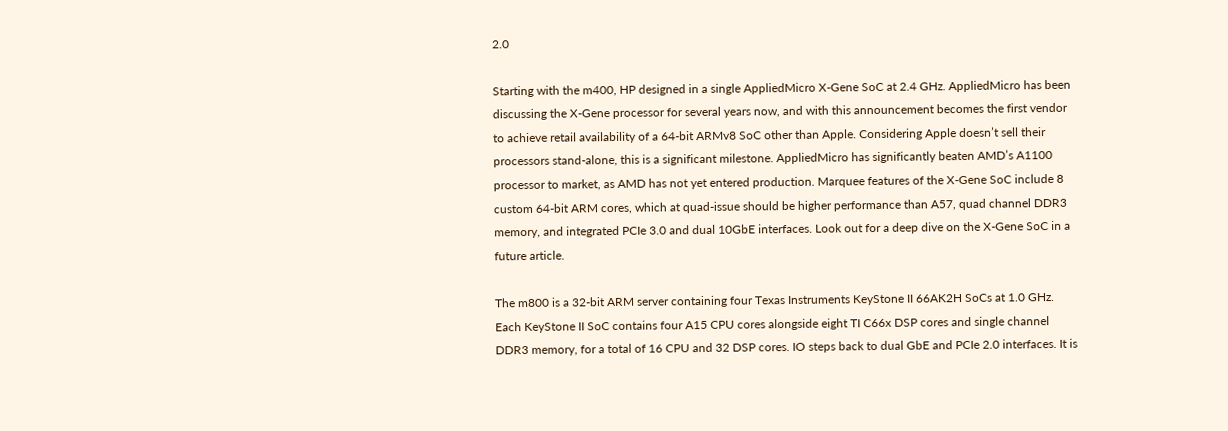2.0

Starting with the m400, HP designed in a single AppliedMicro X-Gene SoC at 2.4 GHz. AppliedMicro has been discussing the X-Gene processor for several years now, and with this announcement becomes the first vendor to achieve retail availability of a 64-bit ARMv8 SoC other than Apple. Considering Apple doesn’t sell their processors stand-alone, this is a significant milestone. AppliedMicro has significantly beaten AMD’s A1100 processor to market, as AMD has not yet entered production. Marquee features of the X-Gene SoC include 8 custom 64-bit ARM cores, which at quad-issue should be higher performance than A57, quad channel DDR3 memory, and integrated PCIe 3.0 and dual 10GbE interfaces. Look out for a deep dive on the X-Gene SoC in a future article.

The m800 is a 32-bit ARM server containing four Texas Instruments KeyStone II 66AK2H SoCs at 1.0 GHz. Each KeyStone II SoC contains four A15 CPU cores alongside eight TI C66x DSP cores and single channel DDR3 memory, for a total of 16 CPU and 32 DSP cores. IO steps back to dual GbE and PCIe 2.0 interfaces. It is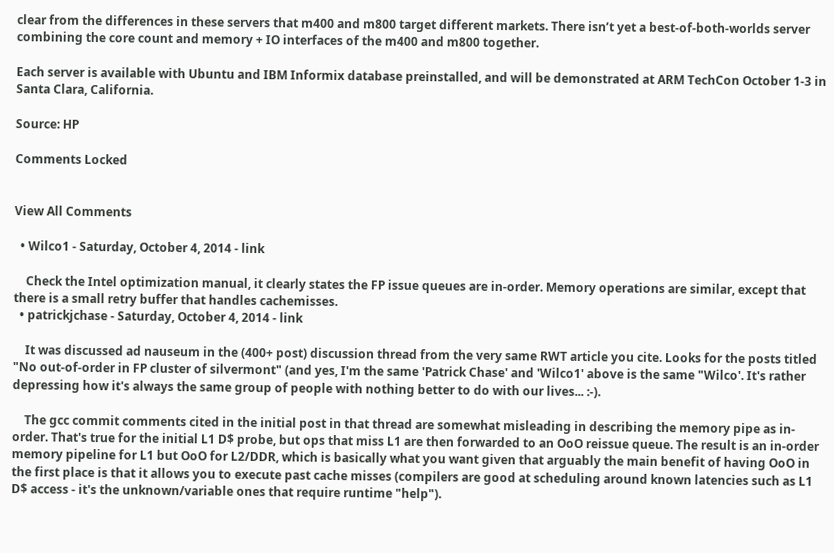clear from the differences in these servers that m400 and m800 target different markets. There isn’t yet a best-of-both-worlds server combining the core count and memory + IO interfaces of the m400 and m800 together.

Each server is available with Ubuntu and IBM Informix database preinstalled, and will be demonstrated at ARM TechCon October 1-3 in Santa Clara, California.

Source: HP

Comments Locked


View All Comments

  • Wilco1 - Saturday, October 4, 2014 - link

    Check the Intel optimization manual, it clearly states the FP issue queues are in-order. Memory operations are similar, except that there is a small retry buffer that handles cachemisses.
  • patrickjchase - Saturday, October 4, 2014 - link

    It was discussed ad nauseum in the (400+ post) discussion thread from the very same RWT article you cite. Looks for the posts titled "No out-of-order in FP cluster of silvermont" (and yes, I'm the same 'Patrick Chase' and 'Wilco1' above is the same "Wilco'. It's rather depressing how it's always the same group of people with nothing better to do with our lives... :-).

    The gcc commit comments cited in the initial post in that thread are somewhat misleading in describing the memory pipe as in-order. That's true for the initial L1 D$ probe, but ops that miss L1 are then forwarded to an OoO reissue queue. The result is an in-order memory pipeline for L1 but OoO for L2/DDR, which is basically what you want given that arguably the main benefit of having OoO in the first place is that it allows you to execute past cache misses (compilers are good at scheduling around known latencies such as L1 D$ access - it's the unknown/variable ones that require runtime "help").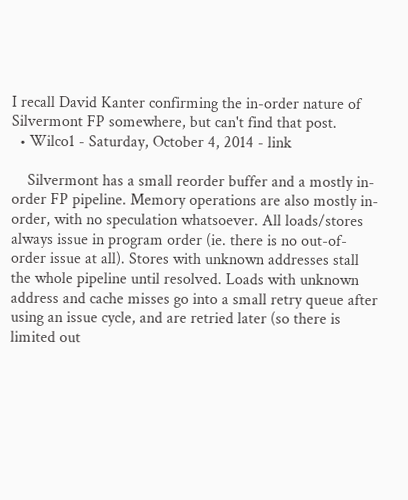I recall David Kanter confirming the in-order nature of Silvermont FP somewhere, but can't find that post.
  • Wilco1 - Saturday, October 4, 2014 - link

    Silvermont has a small reorder buffer and a mostly in-order FP pipeline. Memory operations are also mostly in-order, with no speculation whatsoever. All loads/stores always issue in program order (ie. there is no out-of-order issue at all). Stores with unknown addresses stall the whole pipeline until resolved. Loads with unknown address and cache misses go into a small retry queue after using an issue cycle, and are retried later (so there is limited out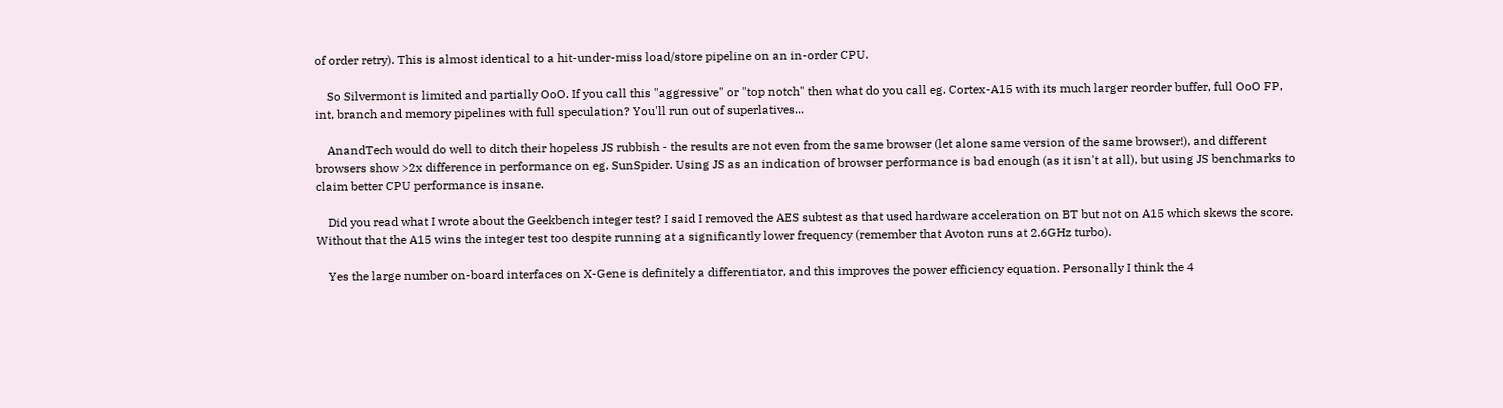of order retry). This is almost identical to a hit-under-miss load/store pipeline on an in-order CPU.

    So Silvermont is limited and partially OoO. If you call this "aggressive" or "top notch" then what do you call eg. Cortex-A15 with its much larger reorder buffer, full OoO FP, int, branch and memory pipelines with full speculation? You'll run out of superlatives...

    AnandTech would do well to ditch their hopeless JS rubbish - the results are not even from the same browser (let alone same version of the same browser!), and different browsers show >2x difference in performance on eg. SunSpider. Using JS as an indication of browser performance is bad enough (as it isn't at all), but using JS benchmarks to claim better CPU performance is insane.

    Did you read what I wrote about the Geekbench integer test? I said I removed the AES subtest as that used hardware acceleration on BT but not on A15 which skews the score. Without that the A15 wins the integer test too despite running at a significantly lower frequency (remember that Avoton runs at 2.6GHz turbo).

    Yes the large number on-board interfaces on X-Gene is definitely a differentiator, and this improves the power efficiency equation. Personally I think the 4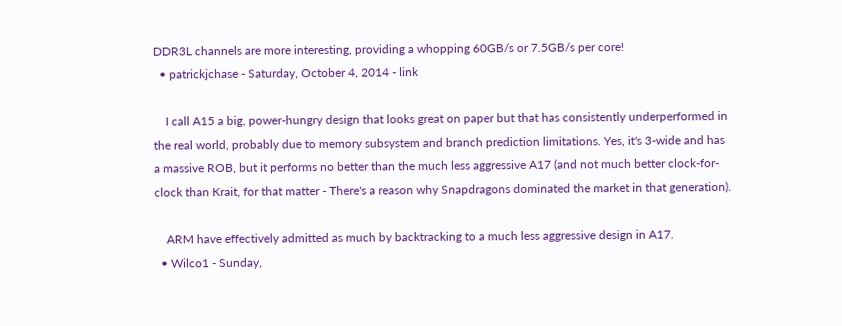DDR3L channels are more interesting, providing a whopping 60GB/s or 7.5GB/s per core!
  • patrickjchase - Saturday, October 4, 2014 - link

    I call A15 a big, power-hungry design that looks great on paper but that has consistently underperformed in the real world, probably due to memory subsystem and branch prediction limitations. Yes, it's 3-wide and has a massive ROB, but it performs no better than the much less aggressive A17 (and not much better clock-for-clock than Krait, for that matter - There's a reason why Snapdragons dominated the market in that generation).

    ARM have effectively admitted as much by backtracking to a much less aggressive design in A17.
  • Wilco1 - Sunday,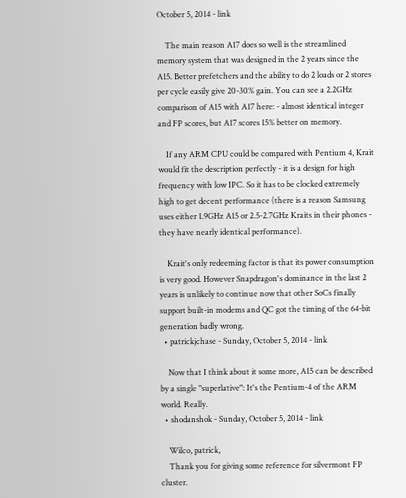October 5, 2014 - link

    The main reason A17 does so well is the streamlined memory system that was designed in the 2 years since the A15. Better prefetchers and the ability to do 2 loads or 2 stores per cycle easily give 20-30% gain. You can see a 2.2GHz comparison of A15 with A17 here: - almost identical integer and FP scores, but A17 scores 15% better on memory.

    If any ARM CPU could be compared with Pentium 4, Krait would fit the description perfectly - it is a design for high frequency with low IPC. So it has to be clocked extremely high to get decent performance (there is a reason Samsung uses either 1.9GHz A15 or 2.5-2.7GHz Kraits in their phones - they have nearly identical performance).

    Krait's only redeeming factor is that its power consumption is very good. However Snapdragon's dominance in the last 2 years is unlikely to continue now that other SoCs finally support built-in modems and QC got the timing of the 64-bit generation badly wrong.
  • patrickjchase - Sunday, October 5, 2014 - link

    Now that I think about it some more, A15 can be described by a single "superlative": It's the Pentium-4 of the ARM world. Really.
  • shodanshok - Sunday, October 5, 2014 - link

    Wilco, patrick,
    Thank you for giving some reference for silvermont FP cluster.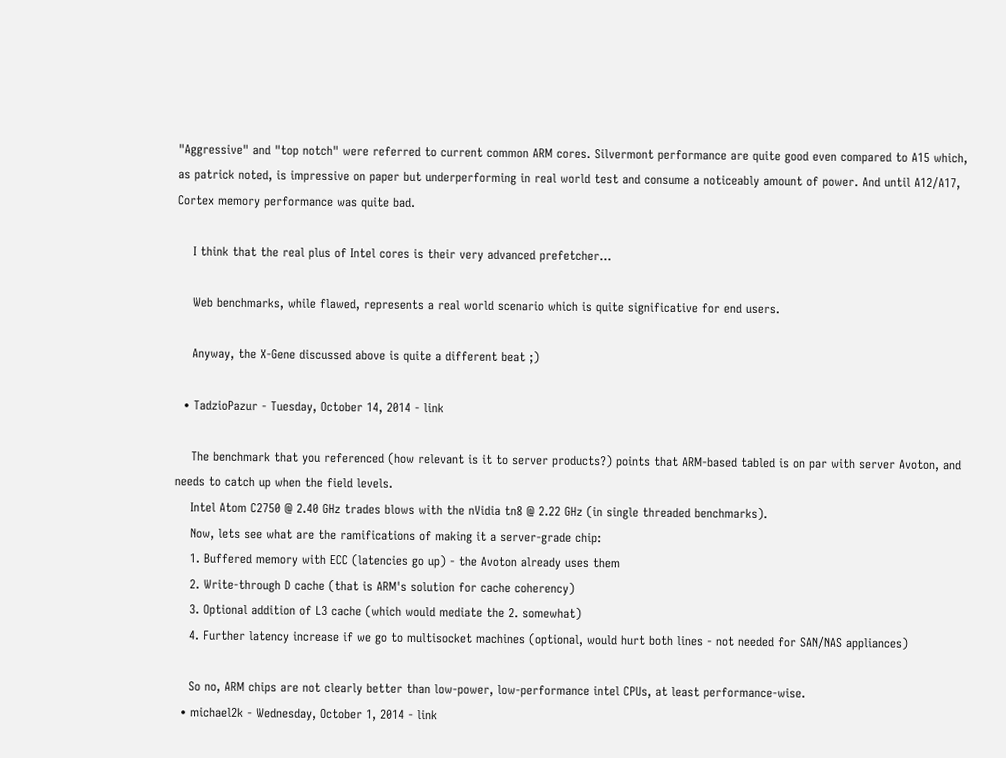"Aggressive" and "top notch" were referred to current common ARM cores. Silvermont performance are quite good even compared to A15 which, as patrick noted, is impressive on paper but underperforming in real world test and consume a noticeably amount of power. And until A12/A17, Cortex memory performance was quite bad.

    I think that the real plus of Intel cores is their very advanced prefetcher...

    Web benchmarks, while flawed, represents a real world scenario which is quite significative for end users.

    Anyway, the X-Gene discussed above is quite a different beat ;)

  • TadzioPazur - Tuesday, October 14, 2014 - link

    The benchmark that you referenced (how relevant is it to server products?) points that ARM-based tabled is on par with server Avoton, and needs to catch up when the field levels.
    Intel Atom C2750 @ 2.40 GHz trades blows with the nVidia tn8 @ 2.22 GHz (in single threaded benchmarks).
    Now, lets see what are the ramifications of making it a server-grade chip:
    1. Buffered memory with ECC (latencies go up) - the Avoton already uses them
    2. Write-through D cache (that is ARM's solution for cache coherency)
    3. Optional addition of L3 cache (which would mediate the 2. somewhat)
    4. Further latency increase if we go to multisocket machines (optional, would hurt both lines - not needed for SAN/NAS appliances)

    So no, ARM chips are not clearly better than low-power, low-performance intel CPUs, at least performance-wise.
  • michael2k - Wednesday, October 1, 2014 - link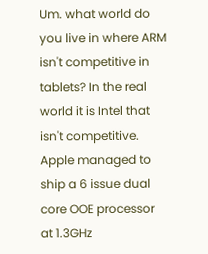Um. what world do you live in where ARM isn't competitive in tablets? In the real world it is Intel that isn't competitive. Apple managed to ship a 6 issue dual core OOE processor at 1.3GHz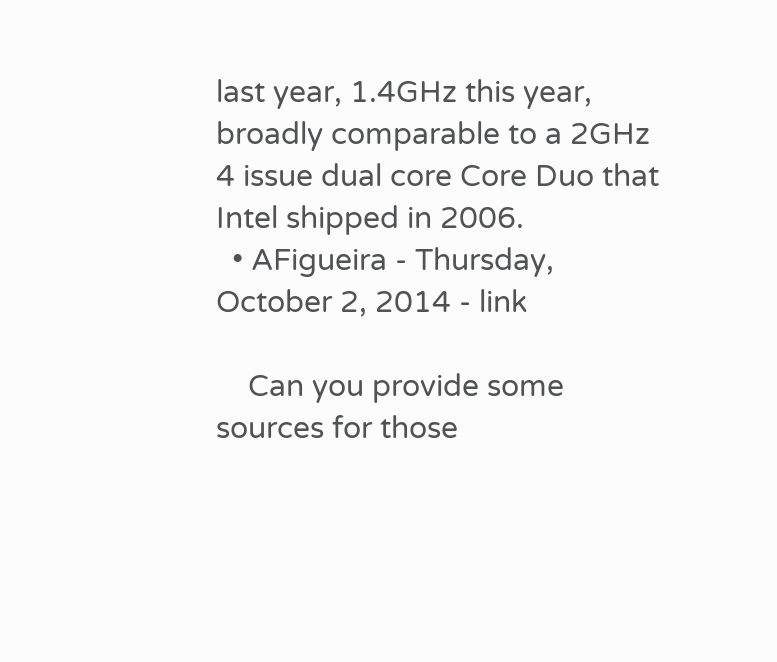last year, 1.4GHz this year, broadly comparable to a 2GHz 4 issue dual core Core Duo that Intel shipped in 2006.
  • AFigueira - Thursday, October 2, 2014 - link

    Can you provide some sources for those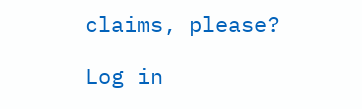claims, please?

Log in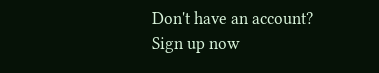Don't have an account? Sign up now